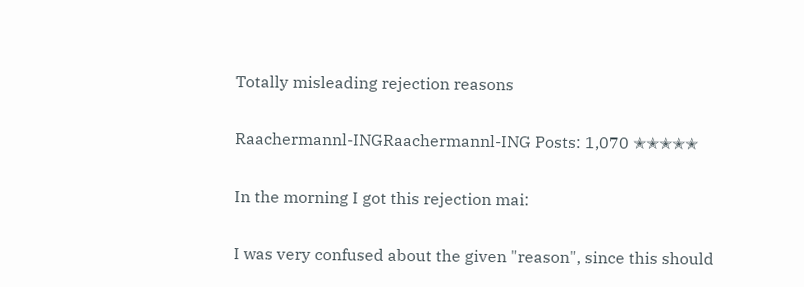Totally misleading rejection reasons

Raachermannl-INGRaachermannl-ING Posts: 1,070 ✭✭✭✭✭

In the morning I got this rejection mai:

I was very confused about the given "reason", since this should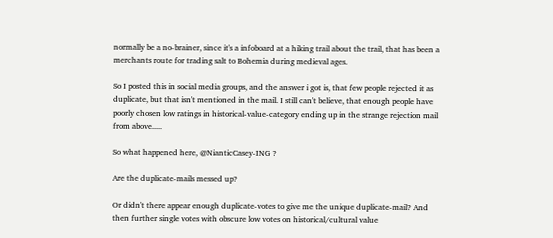normally be a no-brainer, since it's a infoboard at a hiking trail about the trail, that has been a merchants route for trading salt to Bohemia during medieval ages.

So I posted this in social media groups, and the answer i got is, that few people rejected it as duplicate, but that isn't mentioned in the mail. I still can't believe, that enough people have poorly chosen low ratings in historical-value-category ending up in the strange rejection mail from above.....

So what happened here, @NianticCasey-ING ?

Are the duplicate-mails messed up?

Or didn't there appear enough duplicate-votes to give me the unique duplicate-mail? And then further single votes with obscure low votes on historical/cultural value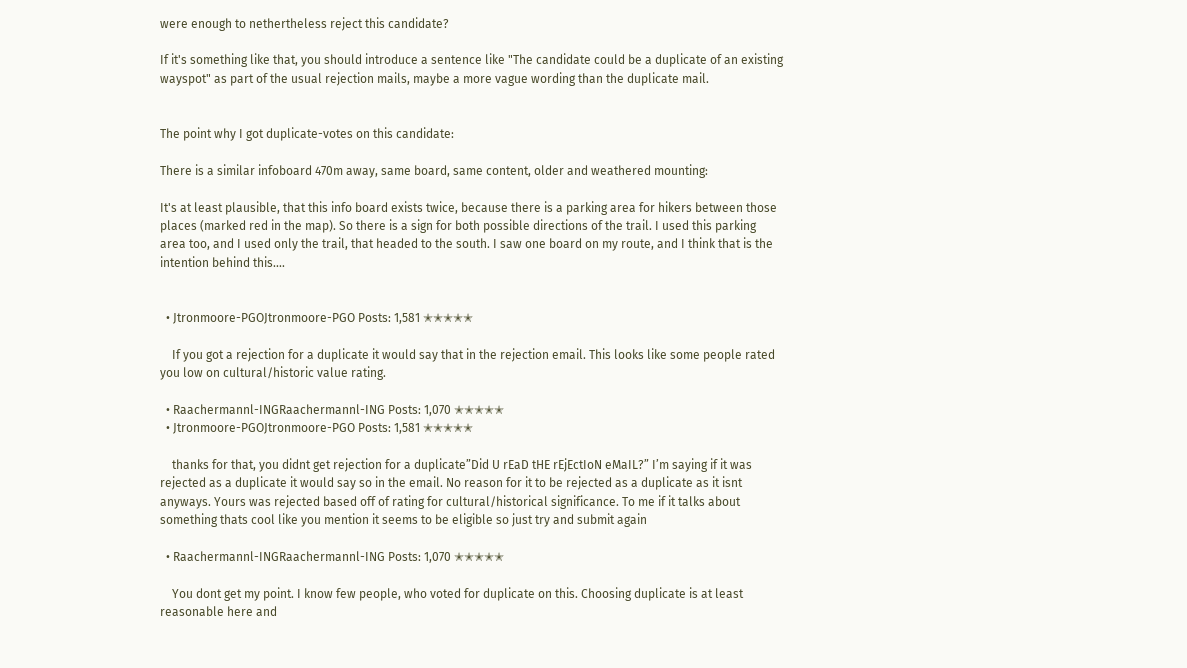were enough to nethertheless reject this candidate?

If it's something like that, you should introduce a sentence like "The candidate could be a duplicate of an existing wayspot" as part of the usual rejection mails, maybe a more vague wording than the duplicate mail.


The point why I got duplicate-votes on this candidate:

There is a similar infoboard 470m away, same board, same content, older and weathered mounting:

It's at least plausible, that this info board exists twice, because there is a parking area for hikers between those places (marked red in the map). So there is a sign for both possible directions of the trail. I used this parking area too, and I used only the trail, that headed to the south. I saw one board on my route, and I think that is the intention behind this....


  • Jtronmoore-PGOJtronmoore-PGO Posts: 1,581 ✭✭✭✭✭

    If you got a rejection for a duplicate it would say that in the rejection email. This looks like some people rated you low on cultural/historic value rating.

  • Raachermannl-INGRaachermannl-ING Posts: 1,070 ✭✭✭✭✭
  • Jtronmoore-PGOJtronmoore-PGO Posts: 1,581 ✭✭✭✭✭

    thanks for that, you didnt get rejection for a duplicate”Did U rEaD tHE rEjEctIoN eMaIL?” I’m saying if it was rejected as a duplicate it would say so in the email. No reason for it to be rejected as a duplicate as it isnt anyways. Yours was rejected based off of rating for cultural/historical significance. To me if it talks about something thats cool like you mention it seems to be eligible so just try and submit again

  • Raachermannl-INGRaachermannl-ING Posts: 1,070 ✭✭✭✭✭

    You dont get my point. I know few people, who voted for duplicate on this. Choosing duplicate is at least reasonable here and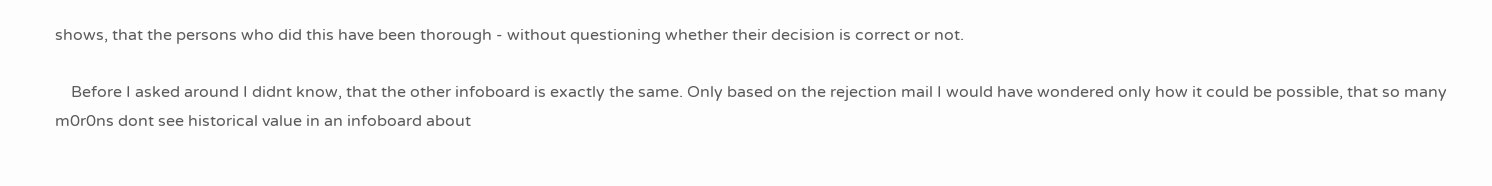shows, that the persons who did this have been thorough - without questioning whether their decision is correct or not.

    Before I asked around I didnt know, that the other infoboard is exactly the same. Only based on the rejection mail I would have wondered only how it could be possible, that so many m0r0ns dont see historical value in an infoboard about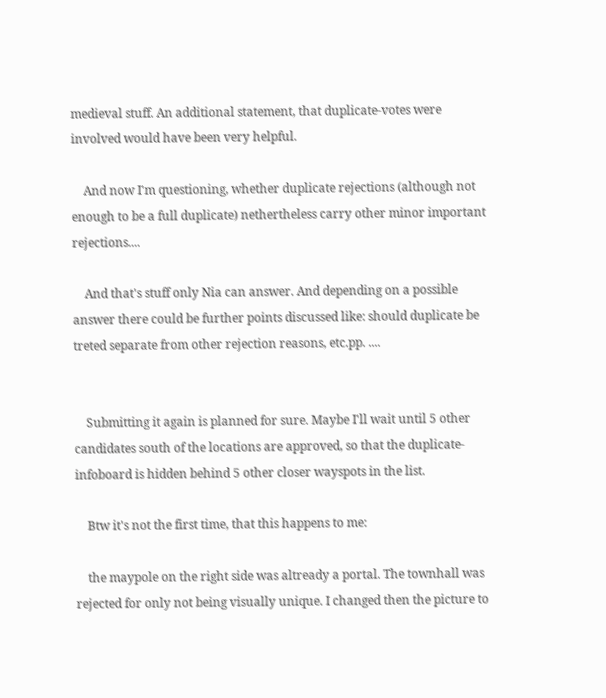medieval stuff. An additional statement, that duplicate-votes were involved would have been very helpful.

    And now I'm questioning, whether duplicate rejections (although not enough to be a full duplicate) nethertheless carry other minor important rejections....

    And that's stuff only Nia can answer. And depending on a possible answer there could be further points discussed like: should duplicate be treted separate from other rejection reasons, etc.pp. ....


    Submitting it again is planned for sure. Maybe I'll wait until 5 other candidates south of the locations are approved, so that the duplicate-infoboard is hidden behind 5 other closer wayspots in the list.

    Btw it's not the first time, that this happens to me:

    the maypole on the right side was altready a portal. The townhall was rejected for only not being visually unique. I changed then the picture to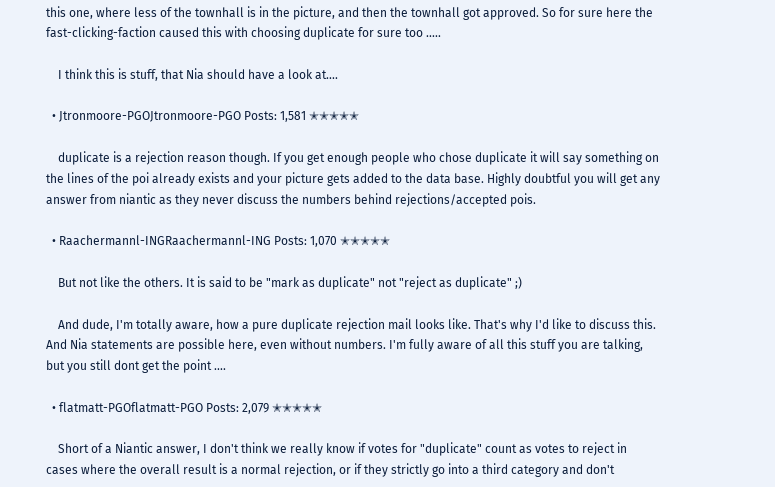this one, where less of the townhall is in the picture, and then the townhall got approved. So for sure here the fast-clicking-faction caused this with choosing duplicate for sure too .....

    I think this is stuff, that Nia should have a look at....

  • Jtronmoore-PGOJtronmoore-PGO Posts: 1,581 ✭✭✭✭✭

    duplicate is a rejection reason though. If you get enough people who chose duplicate it will say something on the lines of the poi already exists and your picture gets added to the data base. Highly doubtful you will get any answer from niantic as they never discuss the numbers behind rejections/accepted pois.

  • Raachermannl-INGRaachermannl-ING Posts: 1,070 ✭✭✭✭✭

    But not like the others. It is said to be "mark as duplicate" not "reject as duplicate" ;)

    And dude, I'm totally aware, how a pure duplicate rejection mail looks like. That's why I'd like to discuss this. And Nia statements are possible here, even without numbers. I'm fully aware of all this stuff you are talking, but you still dont get the point ....

  • flatmatt-PGOflatmatt-PGO Posts: 2,079 ✭✭✭✭✭

    Short of a Niantic answer, I don't think we really know if votes for "duplicate" count as votes to reject in cases where the overall result is a normal rejection, or if they strictly go into a third category and don't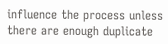influence the process unless there are enough duplicate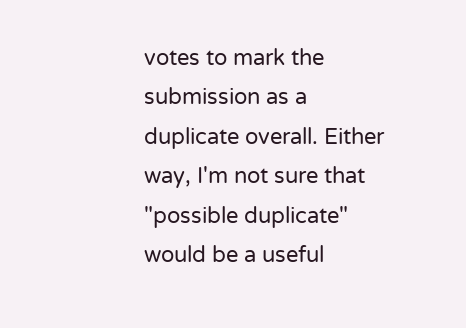votes to mark the submission as a duplicate overall. Either way, I'm not sure that "possible duplicate" would be a useful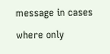message in cases where only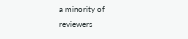a minority of reviewers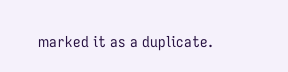marked it as a duplicate.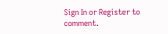Sign In or Register to comment.